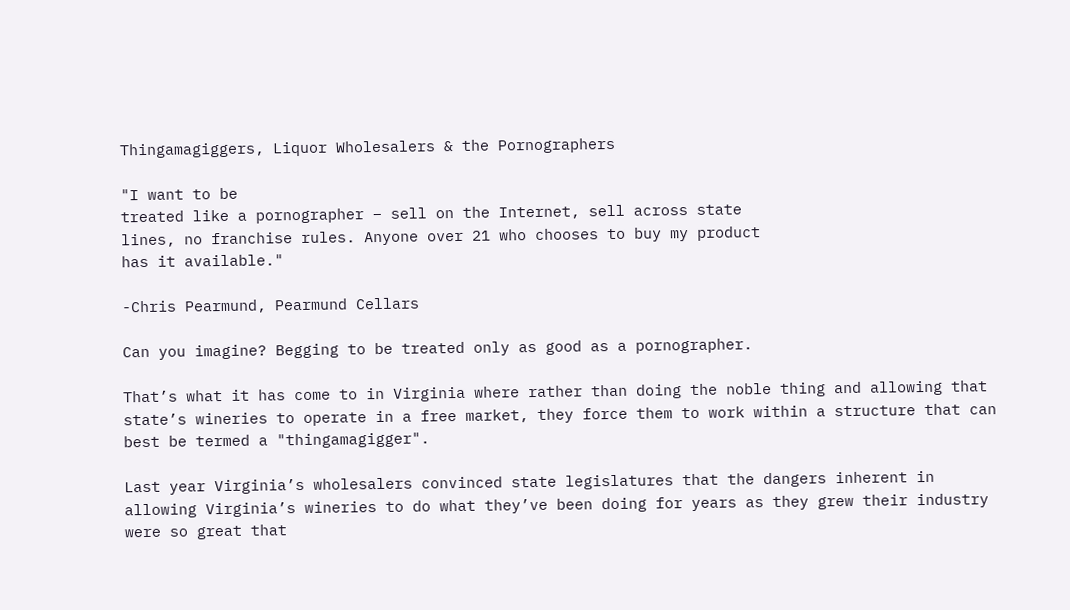Thingamagiggers, Liquor Wholesalers & the Pornographers

"I want to be
treated like a pornographer – sell on the Internet, sell across state
lines, no franchise rules. Anyone over 21 who chooses to buy my product
has it available."

-Chris Pearmund, Pearmund Cellars

Can you imagine? Begging to be treated only as good as a pornographer.

That’s what it has come to in Virginia where rather than doing the noble thing and allowing that state’s wineries to operate in a free market, they force them to work within a structure that can best be termed a "thingamagigger".

Last year Virginia’s wholesalers convinced state legislatures that the dangers inherent in allowing Virginia’s wineries to do what they’ve been doing for years as they grew their industry were so great that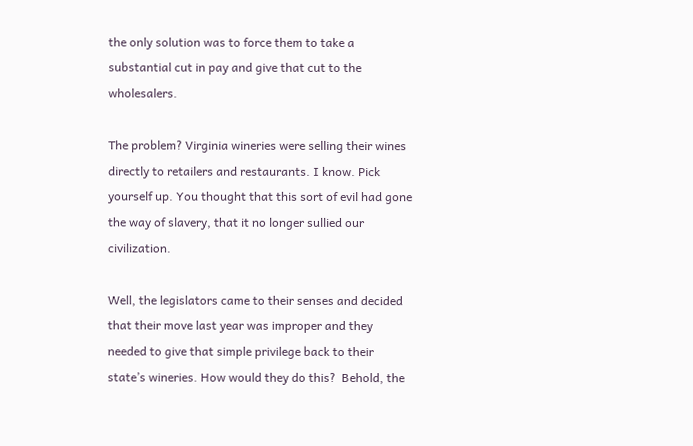the only solution was to force them to take a substantial cut in pay and give that cut to the wholesalers.

The problem? Virginia wineries were selling their wines directly to retailers and restaurants. I know. Pick yourself up. You thought that this sort of evil had gone the way of slavery, that it no longer sullied our civilization.

Well, the legislators came to their senses and decided that their move last year was improper and they needed to give that simple privilege back to their state’s wineries. How would they do this?  Behold, the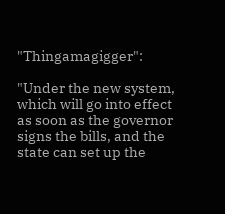"Thingamagigger":

"Under the new system, which will go into effect as soon as the governor
signs the bills, and the state can set up the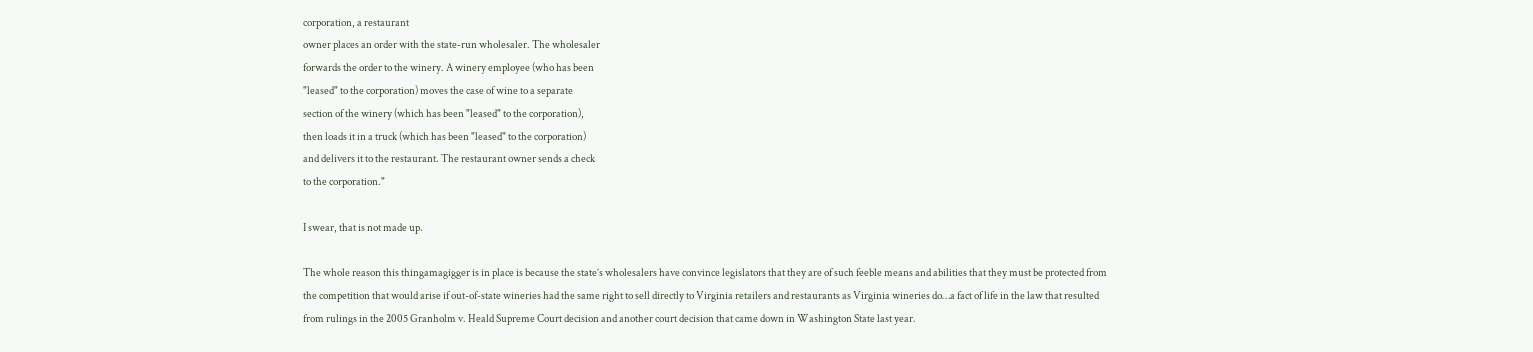corporation, a restaurant
owner places an order with the state-run wholesaler. The wholesaler
forwards the order to the winery. A winery employee (who has been
"leased" to the corporation) moves the case of wine to a separate
section of the winery (which has been "leased" to the corporation),
then loads it in a truck (which has been "leased" to the corporation)
and delivers it to the restaurant. The restaurant owner sends a check
to the corporation."

I swear, that is not made up.

The whole reason this thingamagigger is in place is because the state’s wholesalers have convince legislators that they are of such feeble means and abilities that they must be protected from the competition that would arise if out-of-state wineries had the same right to sell directly to Virginia retailers and restaurants as Virginia wineries do…a fact of life in the law that resulted from rulings in the 2005 Granholm v. Heald Supreme Court decision and another court decision that came down in Washington State last year.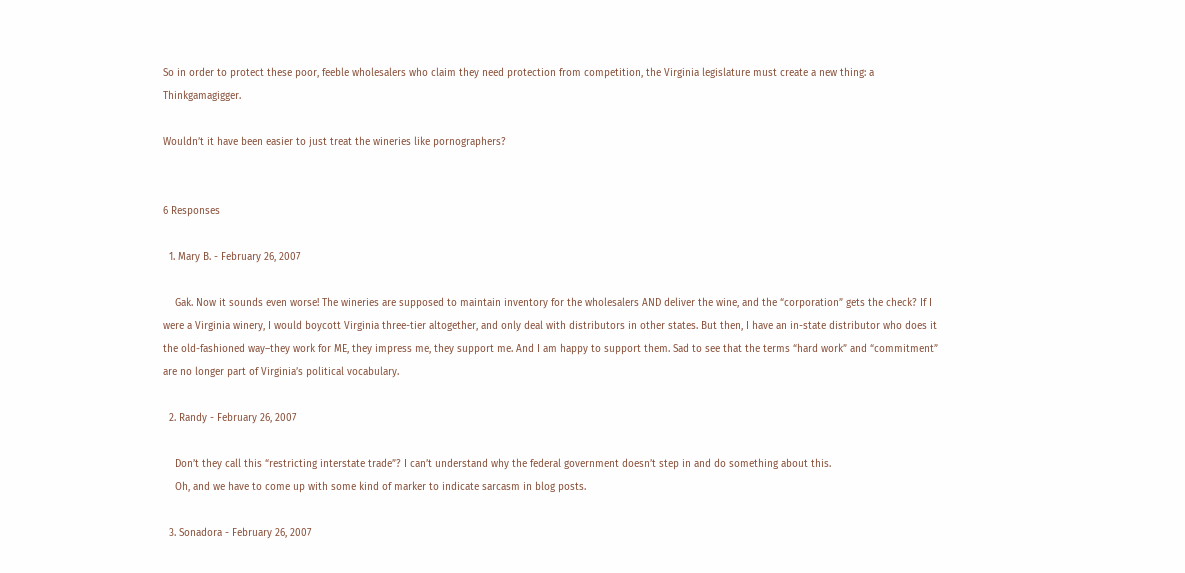So in order to protect these poor, feeble wholesalers who claim they need protection from competition, the Virginia legislature must create a new thing: a Thinkgamagigger.

Wouldn’t it have been easier to just treat the wineries like pornographers?


6 Responses

  1. Mary B. - February 26, 2007

    Gak. Now it sounds even worse! The wineries are supposed to maintain inventory for the wholesalers AND deliver the wine, and the “corporation” gets the check? If I were a Virginia winery, I would boycott Virginia three-tier altogether, and only deal with distributors in other states. But then, I have an in-state distributor who does it the old-fashioned way–they work for ME, they impress me, they support me. And I am happy to support them. Sad to see that the terms “hard work” and “commitment” are no longer part of Virginia’s political vocabulary.

  2. Randy - February 26, 2007

    Don’t they call this “restricting interstate trade”? I can’t understand why the federal government doesn’t step in and do something about this.
    Oh, and we have to come up with some kind of marker to indicate sarcasm in blog posts.

  3. Sonadora - February 26, 2007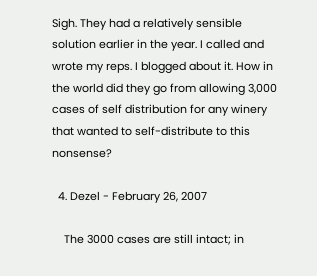Sigh. They had a relatively sensible solution earlier in the year. I called and wrote my reps. I blogged about it. How in the world did they go from allowing 3,000 cases of self distribution for any winery that wanted to self-distribute to this nonsense?

  4. Dezel - February 26, 2007

    The 3000 cases are still intact; in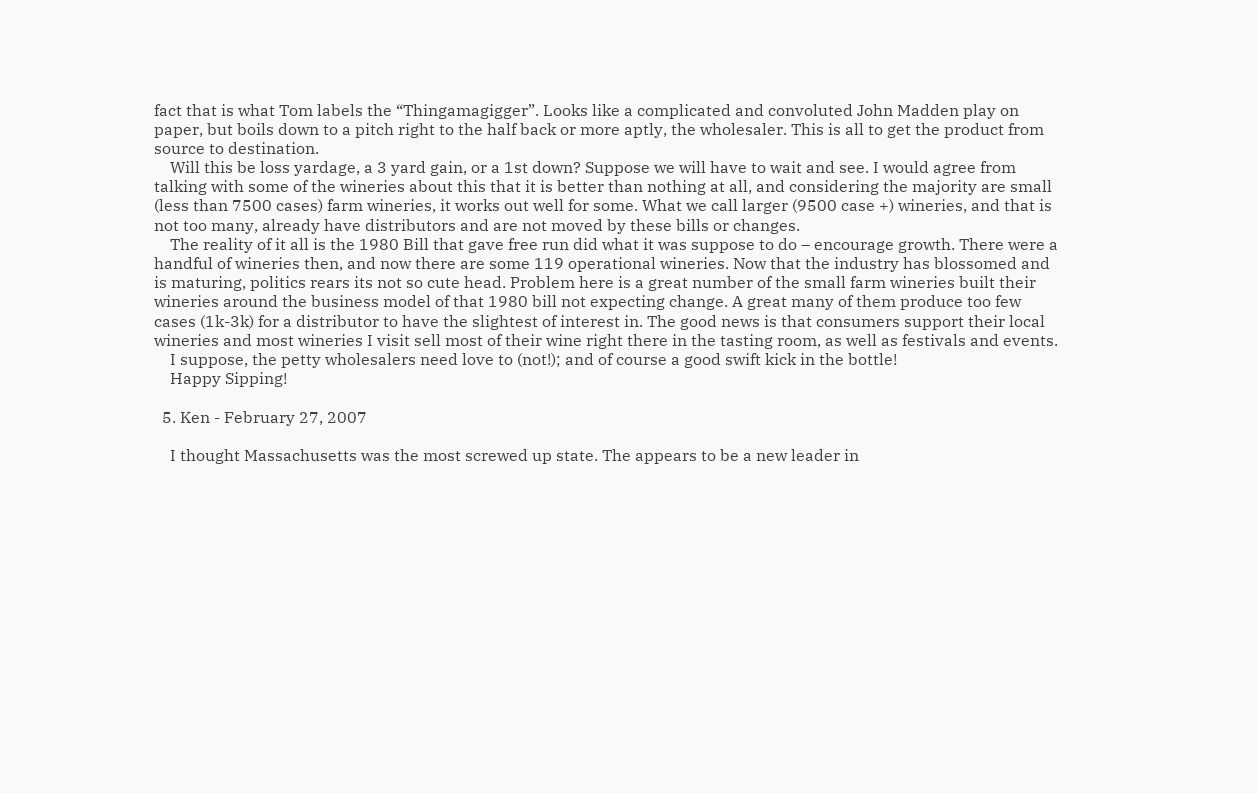fact that is what Tom labels the “Thingamagigger”. Looks like a complicated and convoluted John Madden play on paper, but boils down to a pitch right to the half back or more aptly, the wholesaler. This is all to get the product from source to destination.
    Will this be loss yardage, a 3 yard gain, or a 1st down? Suppose we will have to wait and see. I would agree from talking with some of the wineries about this that it is better than nothing at all, and considering the majority are small (less than 7500 cases) farm wineries, it works out well for some. What we call larger (9500 case +) wineries, and that is not too many, already have distributors and are not moved by these bills or changes.
    The reality of it all is the 1980 Bill that gave free run did what it was suppose to do – encourage growth. There were a handful of wineries then, and now there are some 119 operational wineries. Now that the industry has blossomed and is maturing, politics rears its not so cute head. Problem here is a great number of the small farm wineries built their wineries around the business model of that 1980 bill not expecting change. A great many of them produce too few cases (1k-3k) for a distributor to have the slightest of interest in. The good news is that consumers support their local wineries and most wineries I visit sell most of their wine right there in the tasting room, as well as festivals and events.
    I suppose, the petty wholesalers need love to (not!); and of course a good swift kick in the bottle!
    Happy Sipping!

  5. Ken - February 27, 2007

    I thought Massachusetts was the most screwed up state. The appears to be a new leader in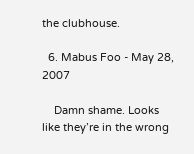the clubhouse.

  6. Mabus Foo - May 28, 2007

    Damn shame. Looks like they’re in the wrong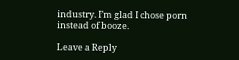industry. I’m glad I chose porn instead of booze.

Leave a Reply